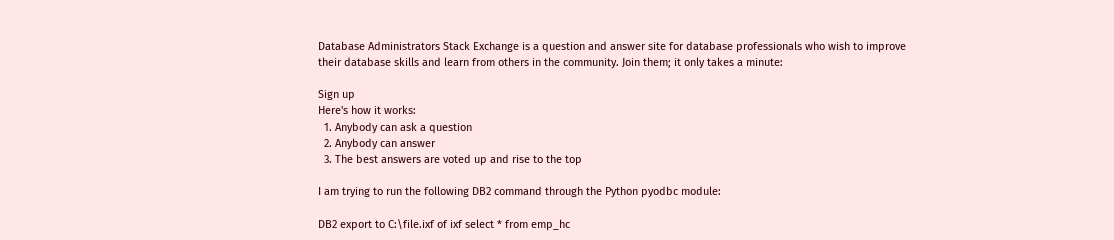Database Administrators Stack Exchange is a question and answer site for database professionals who wish to improve their database skills and learn from others in the community. Join them; it only takes a minute:

Sign up
Here's how it works:
  1. Anybody can ask a question
  2. Anybody can answer
  3. The best answers are voted up and rise to the top

I am trying to run the following DB2 command through the Python pyodbc module:

DB2 export to C:\file.ixf of ixf select * from emp_hc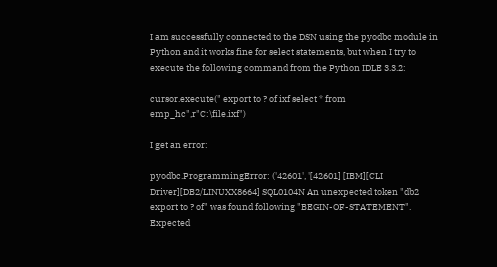I am successfully connected to the DSN using the pyodbc module in Python and it works fine for select statements, but when I try to execute the following command from the Python IDLE 3.3.2:

cursor.execute(" export to ? of ixf select * from emp_hc",r"C:\file.ixf")

I get an error:

pyodbc.ProgrammingError: ('42601', '[42601] [IBM][CLI Driver][DB2/LINUXX8664] SQL0104N An unexpected token "db2 export to ? of" was found following "BEGIN-OF-STATEMENT". Expected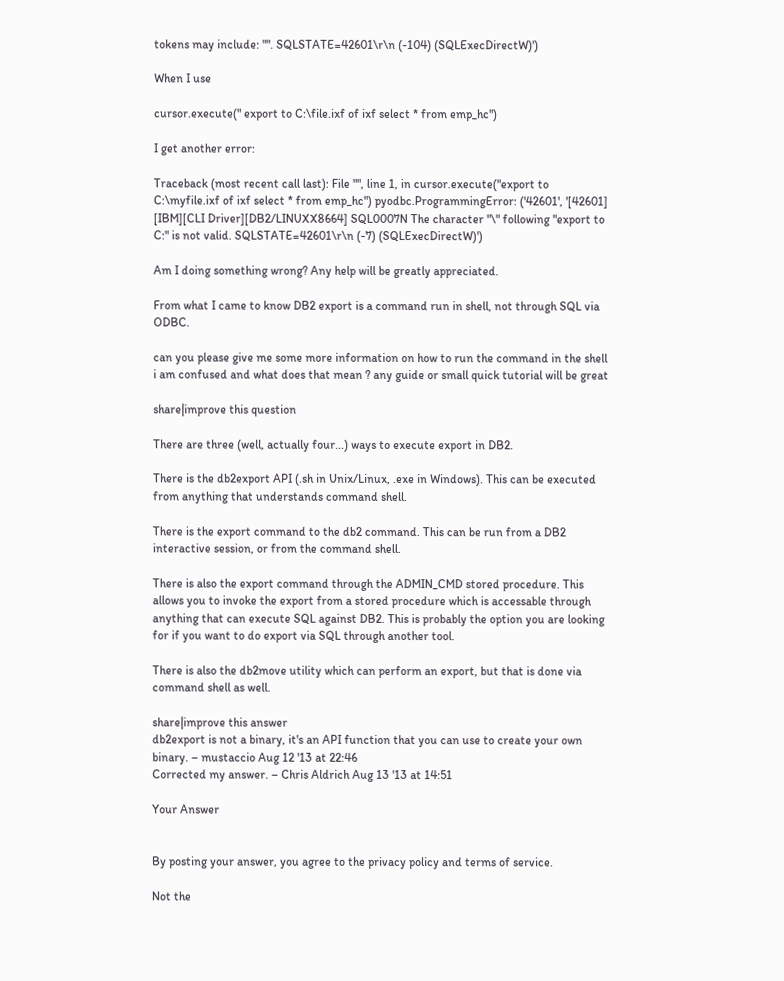tokens may include: "". SQLSTATE=42601\r\n (-104) (SQLExecDirectW)')

When I use

cursor.execute(" export to C:\file.ixf of ixf select * from emp_hc")

I get another error:

Traceback (most recent call last): File "", line 1, in cursor.execute("export to C:\myfile.ixf of ixf select * from emp_hc") pyodbc.ProgrammingError: ('42601', '[42601] [IBM][CLI Driver][DB2/LINUXX8664] SQL0007N The character "\" following "export to C:" is not valid. SQLSTATE=42601\r\n (-7) (SQLExecDirectW)')

Am I doing something wrong? Any help will be greatly appreciated.

From what I came to know DB2 export is a command run in shell, not through SQL via ODBC.

can you please give me some more information on how to run the command in the shell i am confused and what does that mean ? any guide or small quick tutorial will be great

share|improve this question

There are three (well, actually four...) ways to execute export in DB2.

There is the db2export API (.sh in Unix/Linux, .exe in Windows). This can be executed from anything that understands command shell.

There is the export command to the db2 command. This can be run from a DB2 interactive session, or from the command shell.

There is also the export command through the ADMIN_CMD stored procedure. This allows you to invoke the export from a stored procedure which is accessable through anything that can execute SQL against DB2. This is probably the option you are looking for if you want to do export via SQL through another tool.

There is also the db2move utility which can perform an export, but that is done via command shell as well.

share|improve this answer
db2export is not a binary, it's an API function that you can use to create your own binary. – mustaccio Aug 12 '13 at 22:46
Corrected my answer. – Chris Aldrich Aug 13 '13 at 14:51

Your Answer


By posting your answer, you agree to the privacy policy and terms of service.

Not the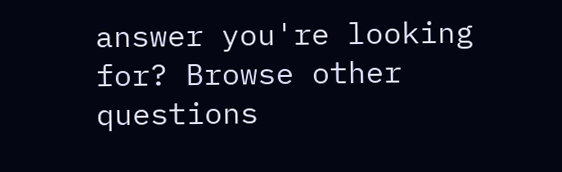answer you're looking for? Browse other questions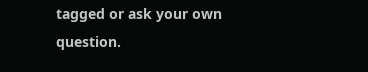tagged or ask your own question.